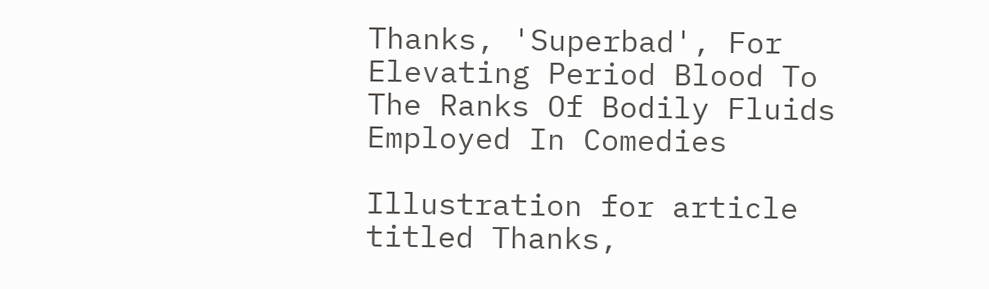Thanks, 'Superbad', For Elevating Period Blood To The Ranks Of Bodily Fluids Employed In Comedies

Illustration for article titled Thanks,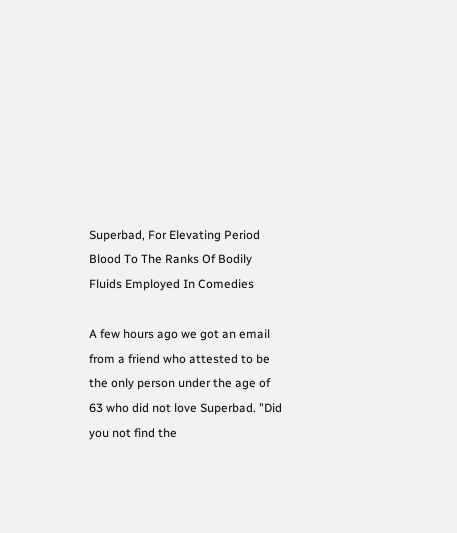Superbad, For Elevating Period Blood To The Ranks Of Bodily Fluids Employed In Comedies

A few hours ago we got an email from a friend who attested to be the only person under the age of 63 who did not love Superbad. "Did you not find the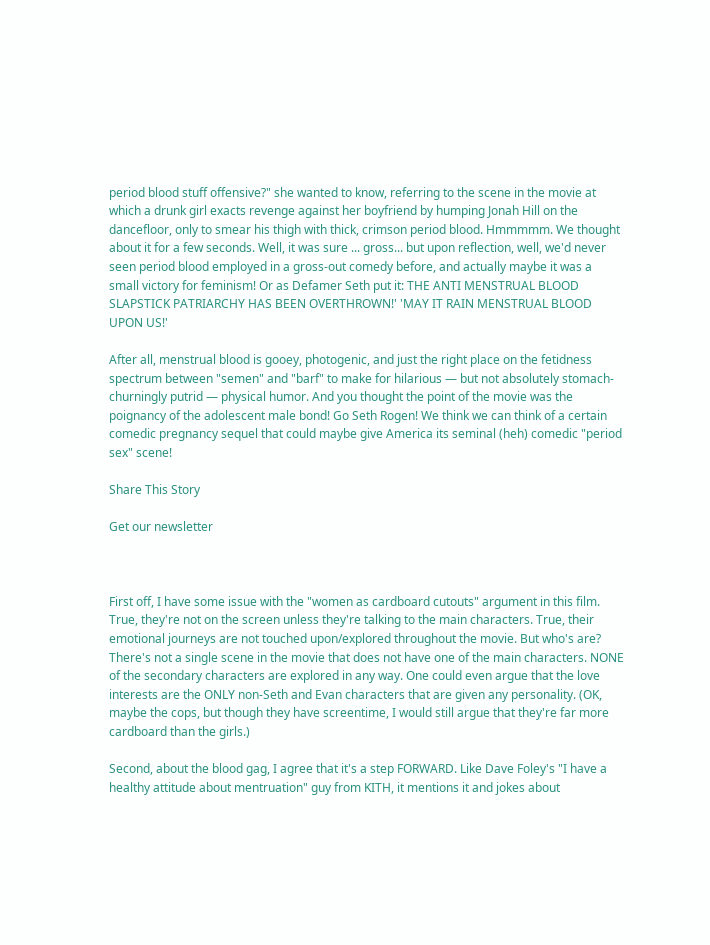period blood stuff offensive?" she wanted to know, referring to the scene in the movie at which a drunk girl exacts revenge against her boyfriend by humping Jonah Hill on the dancefloor, only to smear his thigh with thick, crimson period blood. Hmmmmm. We thought about it for a few seconds. Well, it was sure ... gross... but upon reflection, well, we'd never seen period blood employed in a gross-out comedy before, and actually maybe it was a small victory for feminism! Or as Defamer Seth put it: THE ANTI MENSTRUAL BLOOD SLAPSTICK PATRIARCHY HAS BEEN OVERTHROWN!' 'MAY IT RAIN MENSTRUAL BLOOD UPON US!'

After all, menstrual blood is gooey, photogenic, and just the right place on the fetidness spectrum between "semen" and "barf" to make for hilarious — but not absolutely stomach-churningly putrid — physical humor. And you thought the point of the movie was the poignancy of the adolescent male bond! Go Seth Rogen! We think we can think of a certain comedic pregnancy sequel that could maybe give America its seminal (heh) comedic "period sex" scene!

Share This Story

Get our newsletter



First off, I have some issue with the "women as cardboard cutouts" argument in this film. True, they're not on the screen unless they're talking to the main characters. True, their emotional journeys are not touched upon/explored throughout the movie. But who's are? There's not a single scene in the movie that does not have one of the main characters. NONE of the secondary characters are explored in any way. One could even argue that the love interests are the ONLY non-Seth and Evan characters that are given any personality. (OK, maybe the cops, but though they have screentime, I would still argue that they're far more cardboard than the girls.)

Second, about the blood gag, I agree that it's a step FORWARD. Like Dave Foley's "I have a healthy attitude about mentruation" guy from KITH, it mentions it and jokes about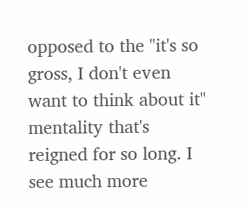opposed to the "it's so gross, I don't even want to think about it" mentality that's reigned for so long. I see much more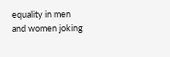equality in men and women joking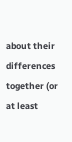about their differences together (or at least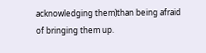acknowledging them)than being afraid of bringing them up.